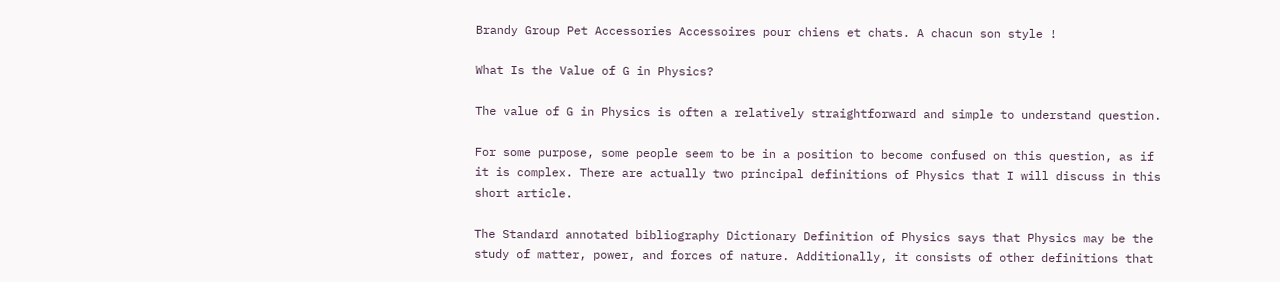Brandy Group Pet Accessories Accessoires pour chiens et chats. A chacun son style !

What Is the Value of G in Physics?

The value of G in Physics is often a relatively straightforward and simple to understand question.

For some purpose, some people seem to be in a position to become confused on this question, as if it is complex. There are actually two principal definitions of Physics that I will discuss in this short article.

The Standard annotated bibliography Dictionary Definition of Physics says that Physics may be the study of matter, power, and forces of nature. Additionally, it consists of other definitions that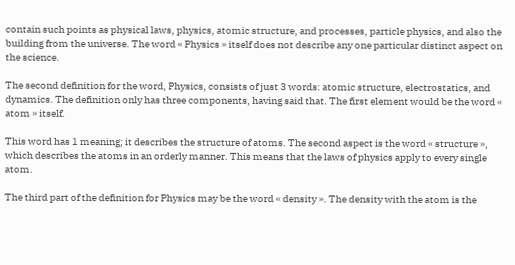contain such points as physical laws, physics, atomic structure, and processes, particle physics, and also the building from the universe. The word « Physics » itself does not describe any one particular distinct aspect on the science.

The second definition for the word, Physics, consists of just 3 words: atomic structure, electrostatics, and dynamics. The definition only has three components, having said that. The first element would be the word « atom » itself.

This word has 1 meaning; it describes the structure of atoms. The second aspect is the word « structure », which describes the atoms in an orderly manner. This means that the laws of physics apply to every single atom.

The third part of the definition for Physics may be the word « density ». The density with the atom is the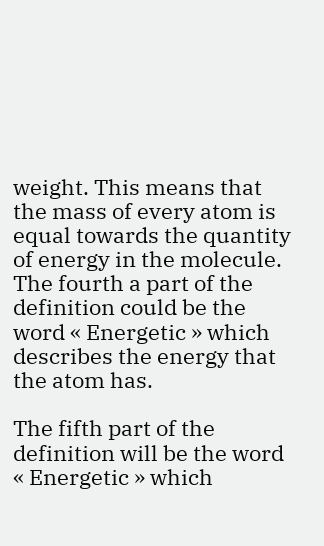weight. This means that the mass of every atom is equal towards the quantity of energy in the molecule. The fourth a part of the definition could be the word « Energetic » which describes the energy that the atom has.

The fifth part of the definition will be the word « Energetic » which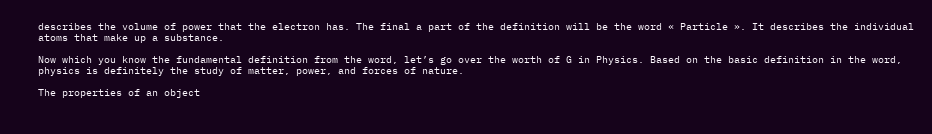describes the volume of power that the electron has. The final a part of the definition will be the word « Particle ». It describes the individual atoms that make up a substance.

Now which you know the fundamental definition from the word, let’s go over the worth of G in Physics. Based on the basic definition in the word, physics is definitely the study of matter, power, and forces of nature.

The properties of an object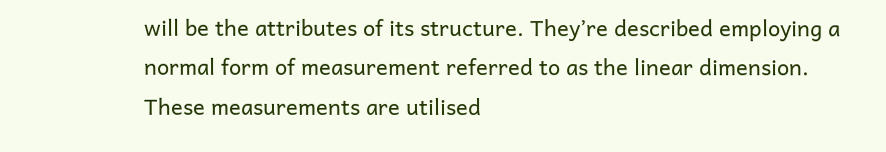will be the attributes of its structure. They’re described employing a normal form of measurement referred to as the linear dimension. These measurements are utilised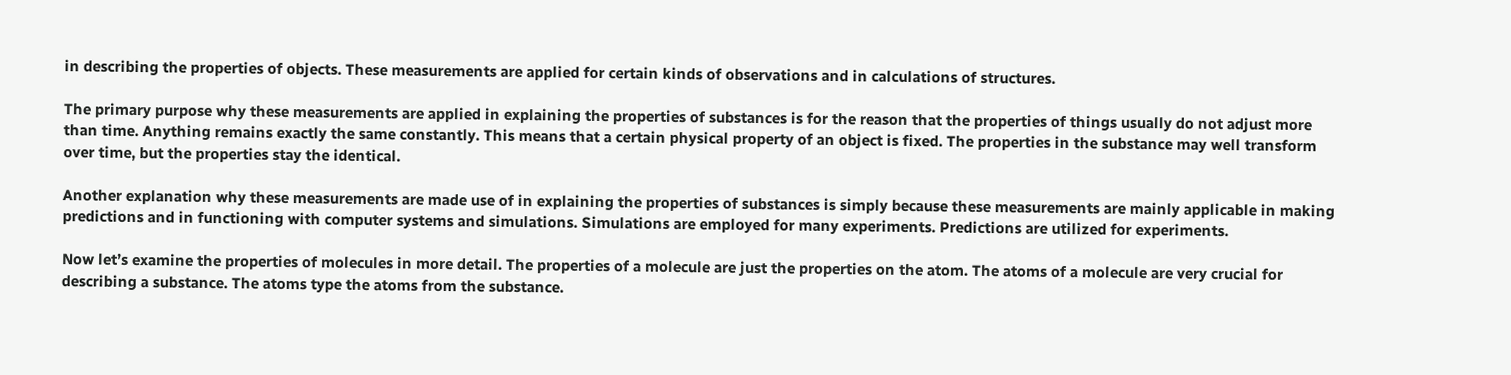in describing the properties of objects. These measurements are applied for certain kinds of observations and in calculations of structures.

The primary purpose why these measurements are applied in explaining the properties of substances is for the reason that the properties of things usually do not adjust more than time. Anything remains exactly the same constantly. This means that a certain physical property of an object is fixed. The properties in the substance may well transform over time, but the properties stay the identical.

Another explanation why these measurements are made use of in explaining the properties of substances is simply because these measurements are mainly applicable in making predictions and in functioning with computer systems and simulations. Simulations are employed for many experiments. Predictions are utilized for experiments.

Now let’s examine the properties of molecules in more detail. The properties of a molecule are just the properties on the atom. The atoms of a molecule are very crucial for describing a substance. The atoms type the atoms from the substance.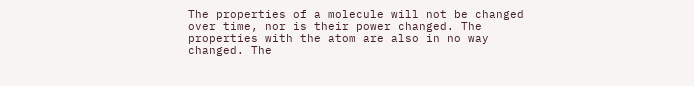The properties of a molecule will not be changed over time, nor is their power changed. The properties with the atom are also in no way changed. The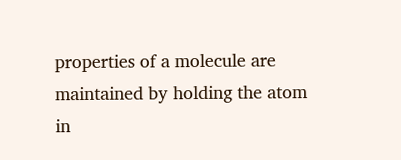properties of a molecule are maintained by holding the atom in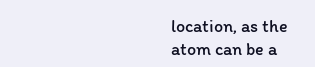location, as the atom can be a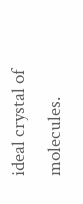ideal crystal of molecules.